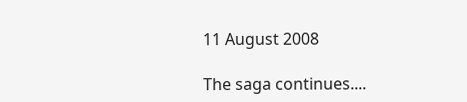11 August 2008

The saga continues....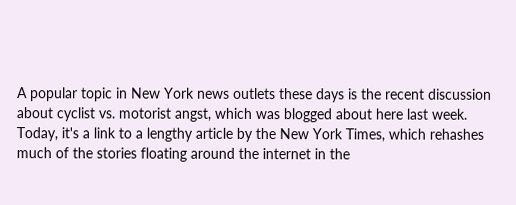A popular topic in New York news outlets these days is the recent discussion about cyclist vs. motorist angst, which was blogged about here last week. Today, it's a link to a lengthy article by the New York Times, which rehashes much of the stories floating around the internet in the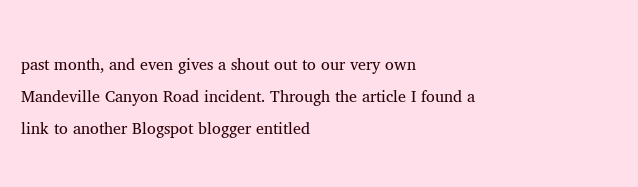past month, and even gives a shout out to our very own Mandeville Canyon Road incident. Through the article I found a link to another Blogspot blogger entitled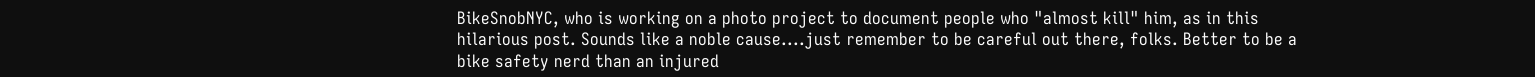BikeSnobNYC, who is working on a photo project to document people who "almost kill" him, as in this hilarious post. Sounds like a noble cause....just remember to be careful out there, folks. Better to be a bike safety nerd than an injured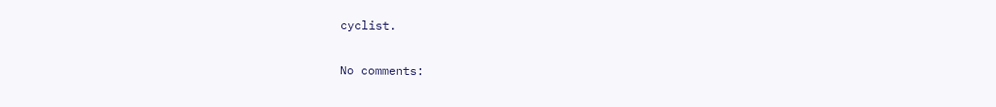cyclist.

No comments: